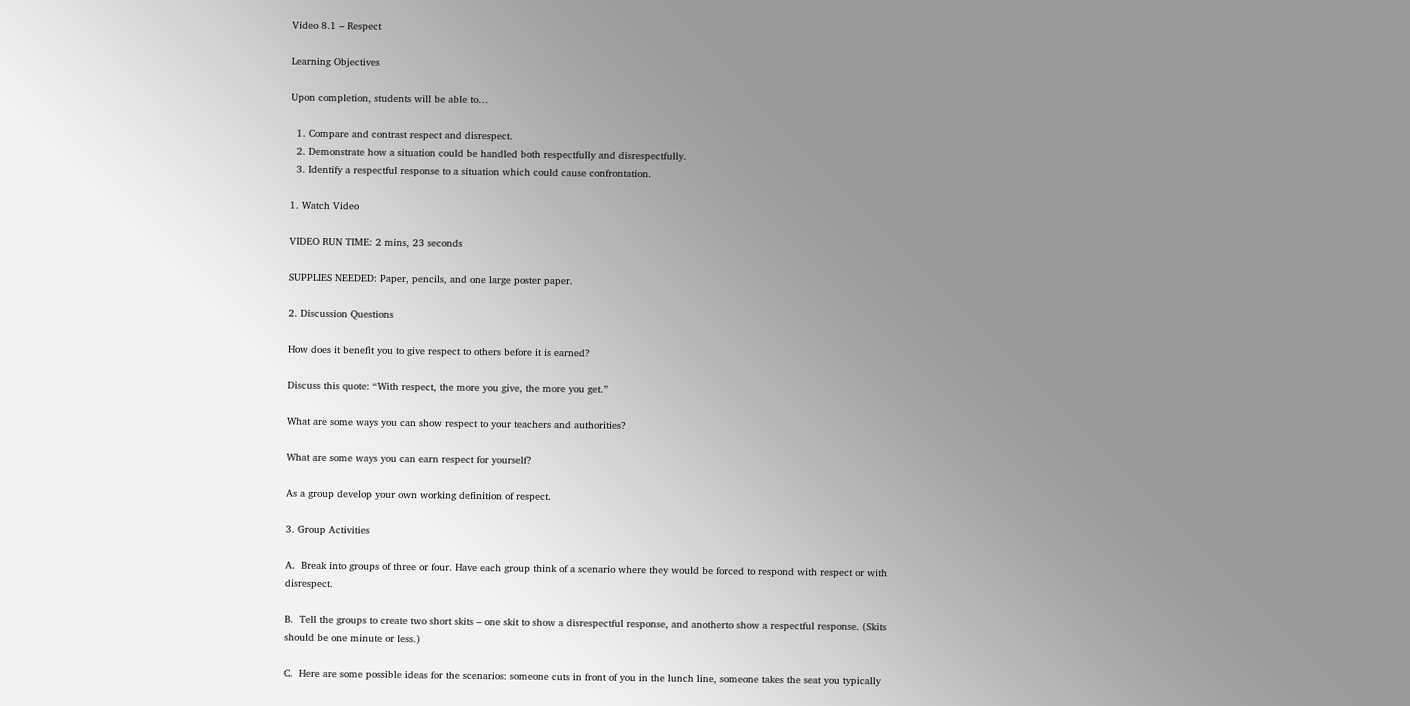Video 8.1 – Respect

Learning Objectives

Upon completion, students will be able to…

  1. Compare and contrast respect and disrespect.
  2. Demonstrate how a situation could be handled both respectfully and disrespectfully.
  3. Identify a respectful response to a situation which could cause confrontation.

1. Watch Video

VIDEO RUN TIME: 2 mins, 23 seconds

SUPPLIES NEEDED: Paper, pencils, and one large poster paper.

2. Discussion Questions

How does it benefit you to give respect to others before it is earned?

Discuss this quote: “With respect, the more you give, the more you get.”

What are some ways you can show respect to your teachers and authorities?

What are some ways you can earn respect for yourself?

As a group develop your own working definition of respect.

3. Group Activities

A.  Break into groups of three or four. Have each group think of a scenario where they would be forced to respond with respect or with disrespect.

B.  Tell the groups to create two short skits – one skit to show a disrespectful response, and anotherto show a respectful response. (Skits should be one minute or less.)

C.  Here are some possible ideas for the scenarios: someone cuts in front of you in the lunch line, someone takes the seat you typically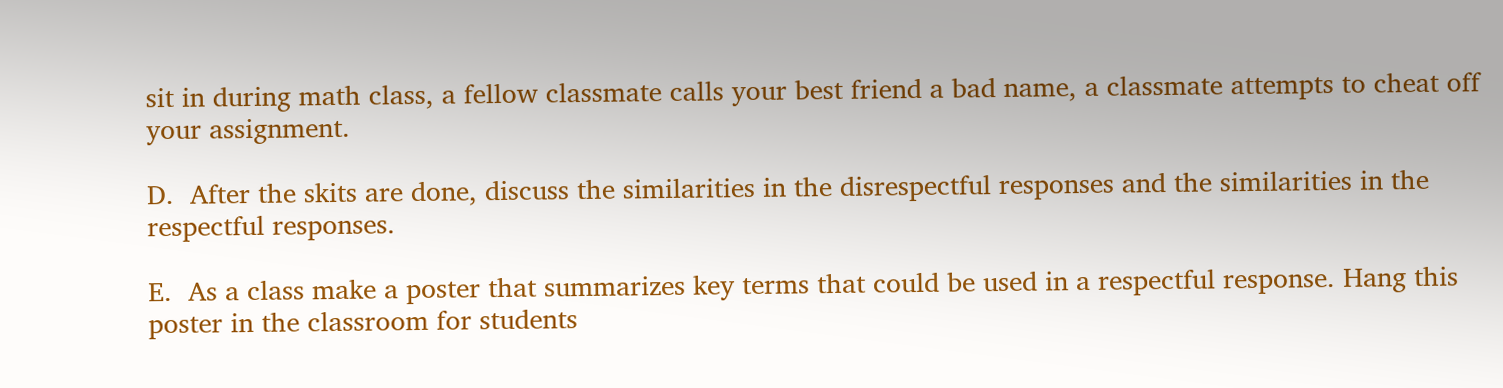sit in during math class, a fellow classmate calls your best friend a bad name, a classmate attempts to cheat off your assignment.

D.  After the skits are done, discuss the similarities in the disrespectful responses and the similarities in the respectful responses.

E.  As a class make a poster that summarizes key terms that could be used in a respectful response. Hang this poster in the classroom for students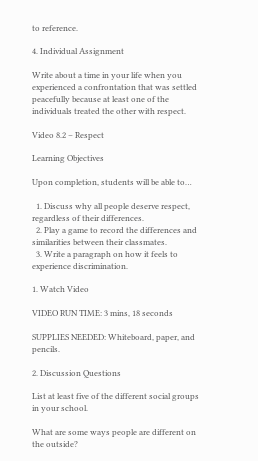to reference.

4. Individual Assignment

Write about a time in your life when you experienced a confrontation that was settled peacefully because at least one of the individuals treated the other with respect.

Video 8.2 – Respect

Learning Objectives

Upon completion, students will be able to…

  1. Discuss why all people deserve respect, regardless of their differences.
  2. Play a game to record the differences and similarities between their classmates.
  3. Write a paragraph on how it feels to experience discrimination.

1. Watch Video

VIDEO RUN TIME: 3 mins, 18 seconds

SUPPLIES NEEDED: Whiteboard, paper, and pencils.

2. Discussion Questions

List at least five of the different social groups in your school.

What are some ways people are different on the outside?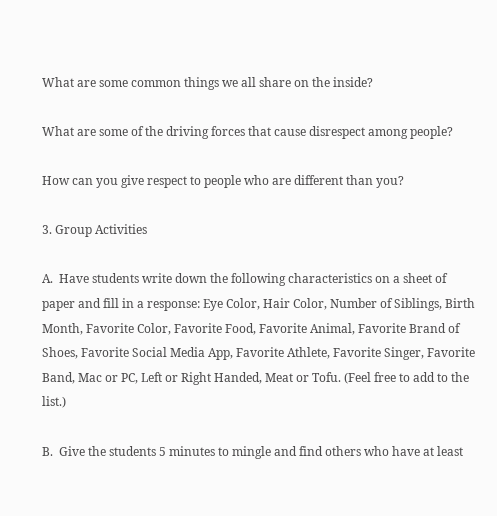What are some common things we all share on the inside?

What are some of the driving forces that cause disrespect among people?

How can you give respect to people who are different than you?

3. Group Activities

A.  Have students write down the following characteristics on a sheet of paper and fill in a response: Eye Color, Hair Color, Number of Siblings, Birth Month, Favorite Color, Favorite Food, Favorite Animal, Favorite Brand of Shoes, Favorite Social Media App, Favorite Athlete, Favorite Singer, Favorite Band, Mac or PC, Left or Right Handed, Meat or Tofu. (Feel free to add to the list.)

B.  Give the students 5 minutes to mingle and find others who have at least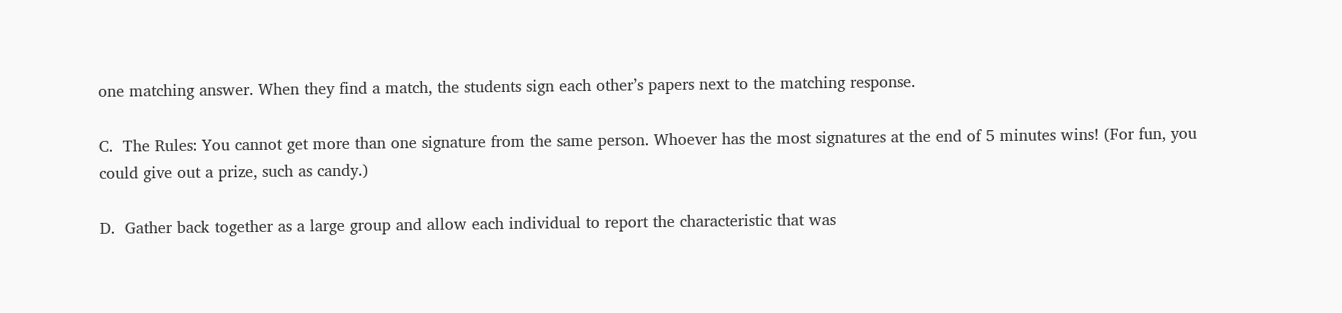one matching answer. When they find a match, the students sign each other’s papers next to the matching response.

C.  The Rules: You cannot get more than one signature from the same person. Whoever has the most signatures at the end of 5 minutes wins! (For fun, you could give out a prize, such as candy.)

D.  Gather back together as a large group and allow each individual to report the characteristic that was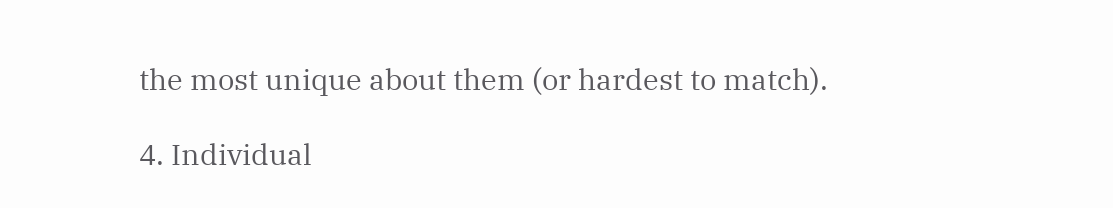the most unique about them (or hardest to match).

4. Individual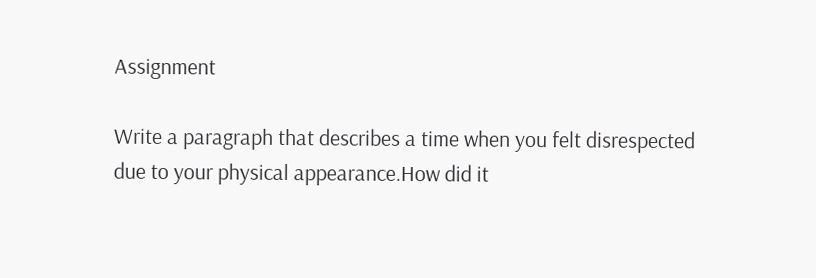Assignment

Write a paragraph that describes a time when you felt disrespected due to your physical appearance.How did it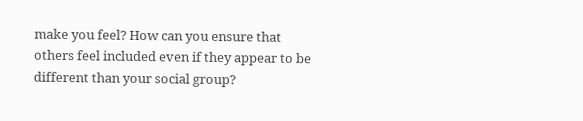make you feel? How can you ensure that others feel included even if they appear to be different than your social group?